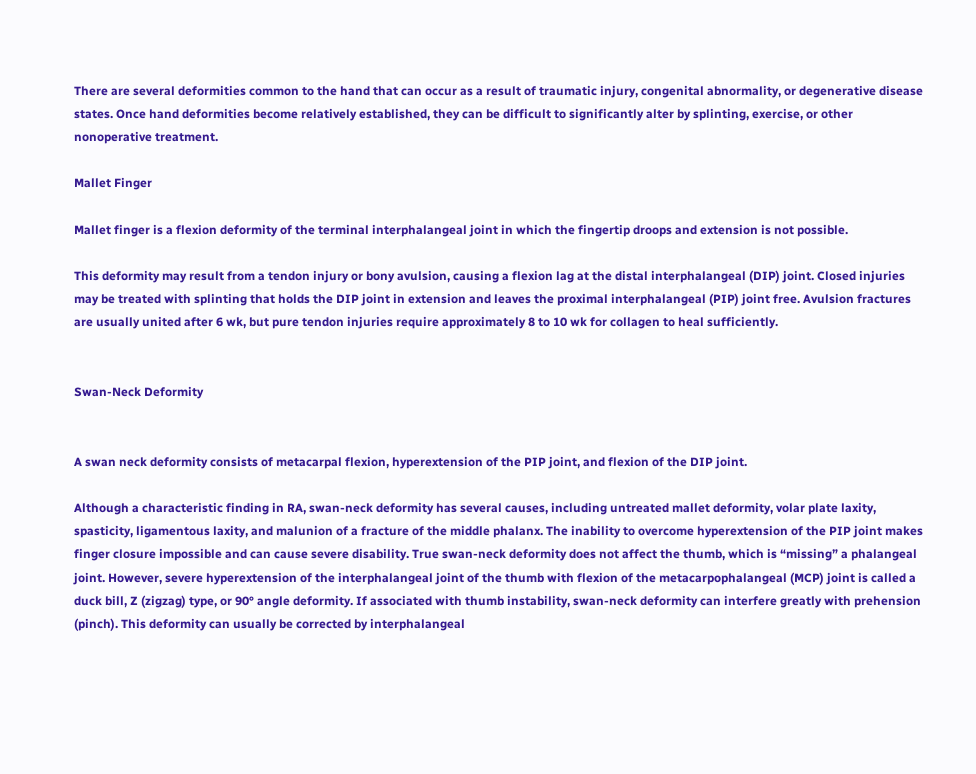There are several deformities common to the hand that can occur as a result of traumatic injury, congenital abnormality, or degenerative disease states. Once hand deformities become relatively established, they can be difficult to significantly alter by splinting, exercise, or other nonoperative treatment.

Mallet Finger

Mallet finger is a flexion deformity of the terminal interphalangeal joint in which the fingertip droops and extension is not possible.

This deformity may result from a tendon injury or bony avulsion, causing a flexion lag at the distal interphalangeal (DIP) joint. Closed injuries may be treated with splinting that holds the DIP joint in extension and leaves the proximal interphalangeal (PIP) joint free. Avulsion fractures are usually united after 6 wk, but pure tendon injuries require approximately 8 to 10 wk for collagen to heal sufficiently.


Swan-Neck Deformity


A swan neck deformity consists of metacarpal flexion, hyperextension of the PIP joint, and flexion of the DIP joint.

Although a characteristic finding in RA, swan-neck deformity has several causes, including untreated mallet deformity, volar plate laxity, spasticity, ligamentous laxity, and malunion of a fracture of the middle phalanx. The inability to overcome hyperextension of the PIP joint makes finger closure impossible and can cause severe disability. True swan-neck deformity does not affect the thumb, which is “missing” a phalangeal joint. However, severe hyperextension of the interphalangeal joint of the thumb with flexion of the metacarpophalangeal (MCP) joint is called a duck bill, Z (zigzag) type, or 90° angle deformity. If associated with thumb instability, swan-neck deformity can interfere greatly with prehension (pinch). This deformity can usually be corrected by interphalangeal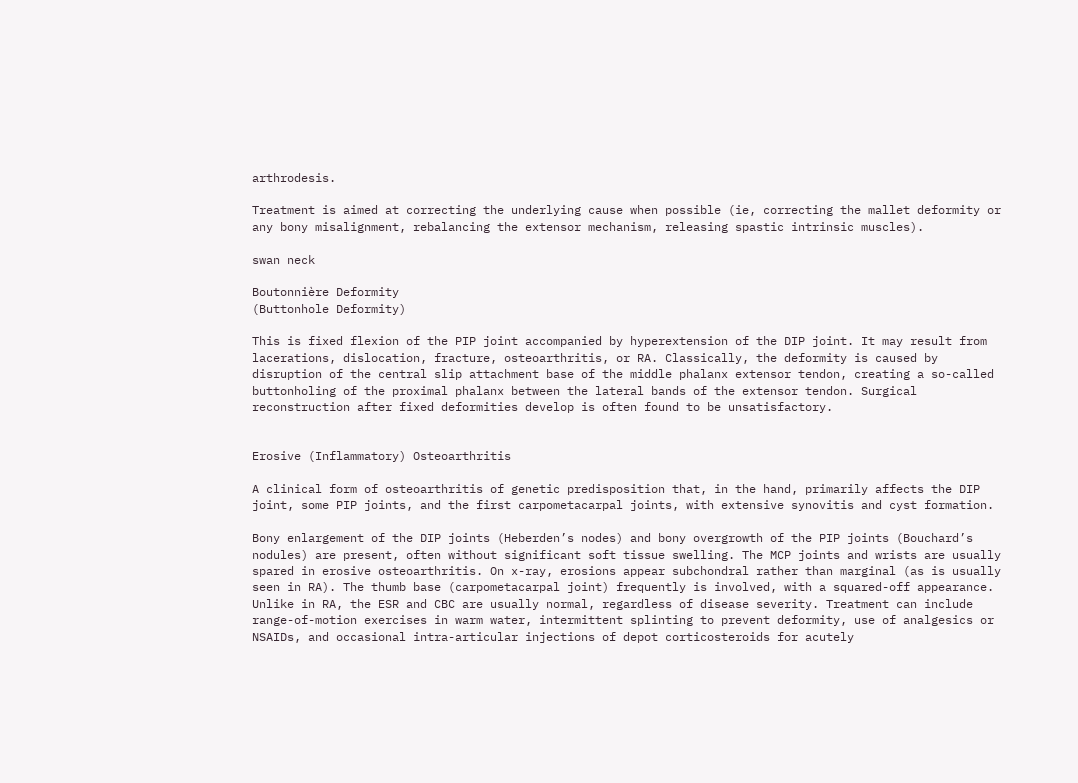arthrodesis.

Treatment is aimed at correcting the underlying cause when possible (ie, correcting the mallet deformity or any bony misalignment, rebalancing the extensor mechanism, releasing spastic intrinsic muscles).

swan neck

Boutonnière Deformity
(Buttonhole Deformity)

This is fixed flexion of the PIP joint accompanied by hyperextension of the DIP joint. It may result from lacerations, dislocation, fracture, osteoarthritis, or RA. Classically, the deformity is caused by disruption of the central slip attachment base of the middle phalanx extensor tendon, creating a so-called buttonholing of the proximal phalanx between the lateral bands of the extensor tendon. Surgical reconstruction after fixed deformities develop is often found to be unsatisfactory.


Erosive (Inflammatory) Osteoarthritis

A clinical form of osteoarthritis of genetic predisposition that, in the hand, primarily affects the DIP joint, some PIP joints, and the first carpometacarpal joints, with extensive synovitis and cyst formation.

Bony enlargement of the DIP joints (Heberden’s nodes) and bony overgrowth of the PIP joints (Bouchard’s nodules) are present, often without significant soft tissue swelling. The MCP joints and wrists are usually spared in erosive osteoarthritis. On x-ray, erosions appear subchondral rather than marginal (as is usually seen in RA). The thumb base (carpometacarpal joint) frequently is involved, with a squared-off appearance. Unlike in RA, the ESR and CBC are usually normal, regardless of disease severity. Treatment can include range-of-motion exercises in warm water, intermittent splinting to prevent deformity, use of analgesics or NSAIDs, and occasional intra-articular injections of depot corticosteroids for acutely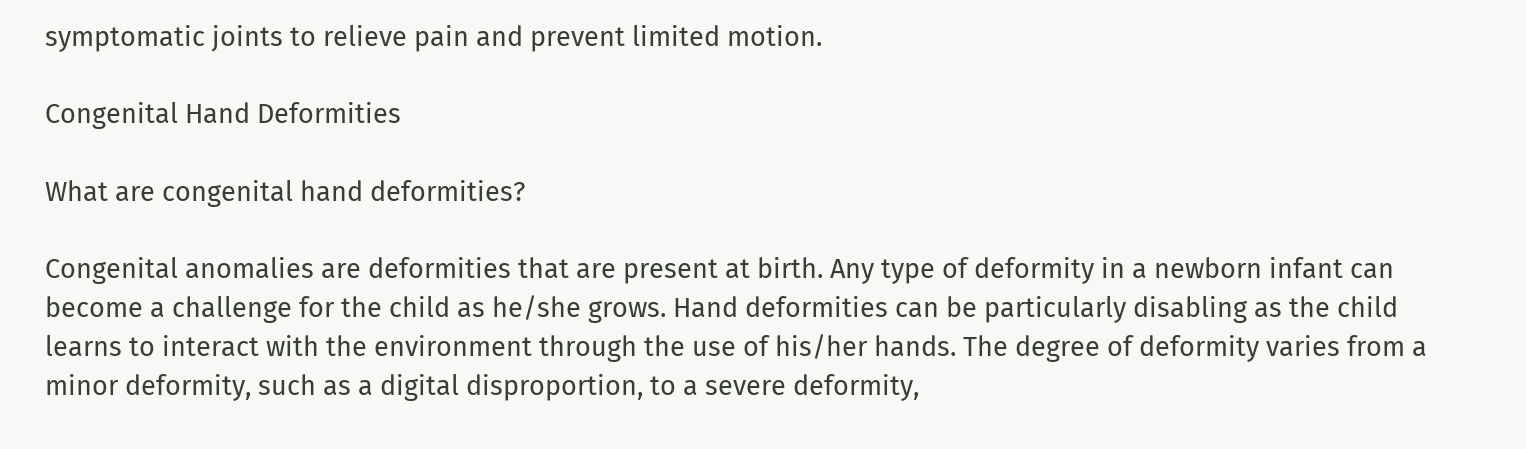symptomatic joints to relieve pain and prevent limited motion.

Congenital Hand Deformities

What are congenital hand deformities?

Congenital anomalies are deformities that are present at birth. Any type of deformity in a newborn infant can become a challenge for the child as he/she grows. Hand deformities can be particularly disabling as the child learns to interact with the environment through the use of his/her hands. The degree of deformity varies from a minor deformity, such as a digital disproportion, to a severe deformity,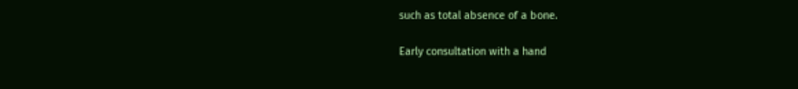such as total absence of a bone.

Early consultation with a hand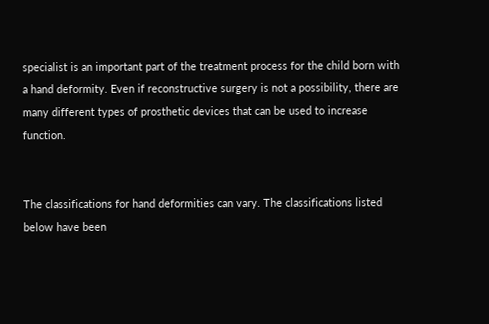specialist is an important part of the treatment process for the child born with a hand deformity. Even if reconstructive surgery is not a possibility, there are many different types of prosthetic devices that can be used to increase function.


The classifications for hand deformities can vary. The classifications listed below have been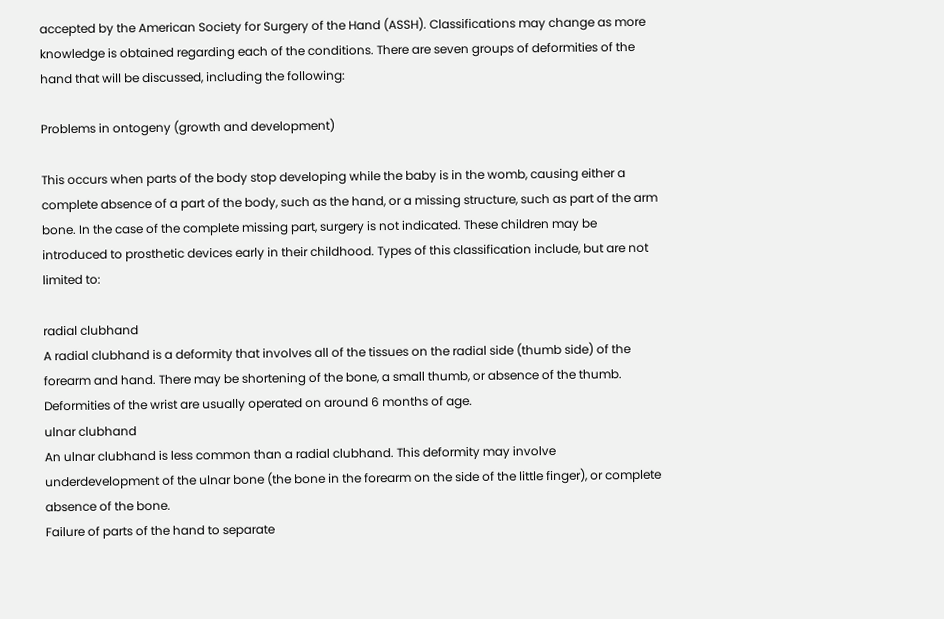accepted by the American Society for Surgery of the Hand (ASSH). Classifications may change as more knowledge is obtained regarding each of the conditions. There are seven groups of deformities of the hand that will be discussed, including the following:

Problems in ontogeny (growth and development)

This occurs when parts of the body stop developing while the baby is in the womb, causing either a complete absence of a part of the body, such as the hand, or a missing structure, such as part of the arm bone. In the case of the complete missing part, surgery is not indicated. These children may be introduced to prosthetic devices early in their childhood. Types of this classification include, but are not limited to:

radial clubhand
A radial clubhand is a deformity that involves all of the tissues on the radial side (thumb side) of the forearm and hand. There may be shortening of the bone, a small thumb, or absence of the thumb. Deformities of the wrist are usually operated on around 6 months of age.
ulnar clubhand
An ulnar clubhand is less common than a radial clubhand. This deformity may involve underdevelopment of the ulnar bone (the bone in the forearm on the side of the little finger), or complete absence of the bone.
Failure of parts of the hand to separate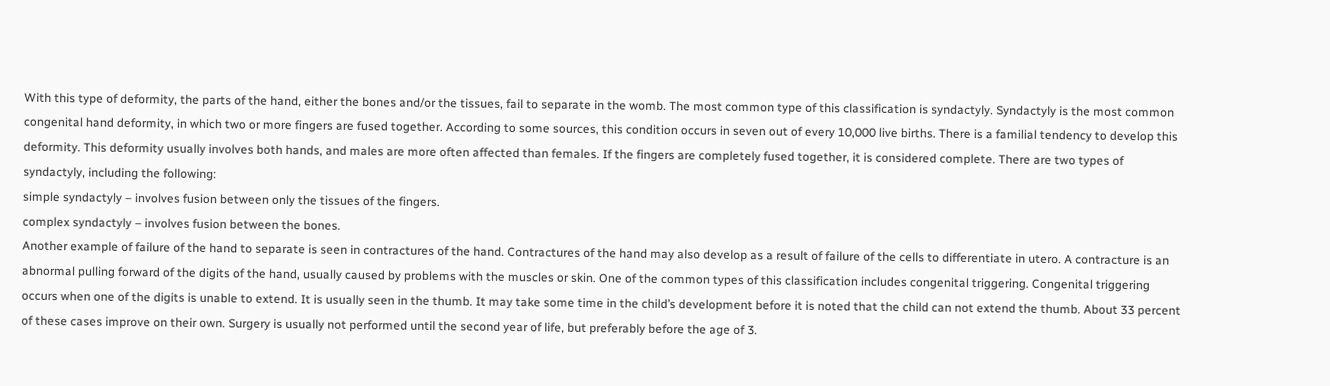With this type of deformity, the parts of the hand, either the bones and/or the tissues, fail to separate in the womb. The most common type of this classification is syndactyly. Syndactyly is the most common congenital hand deformity, in which two or more fingers are fused together. According to some sources, this condition occurs in seven out of every 10,000 live births. There is a familial tendency to develop this deformity. This deformity usually involves both hands, and males are more often affected than females. If the fingers are completely fused together, it is considered complete. There are two types of syndactyly, including the following:
simple syndactyly – involves fusion between only the tissues of the fingers.
complex syndactyly – involves fusion between the bones.
Another example of failure of the hand to separate is seen in contractures of the hand. Contractures of the hand may also develop as a result of failure of the cells to differentiate in utero. A contracture is an abnormal pulling forward of the digits of the hand, usually caused by problems with the muscles or skin. One of the common types of this classification includes congenital triggering. Congenital triggering occurs when one of the digits is unable to extend. It is usually seen in the thumb. It may take some time in the child’s development before it is noted that the child can not extend the thumb. About 33 percent of these cases improve on their own. Surgery is usually not performed until the second year of life, but preferably before the age of 3.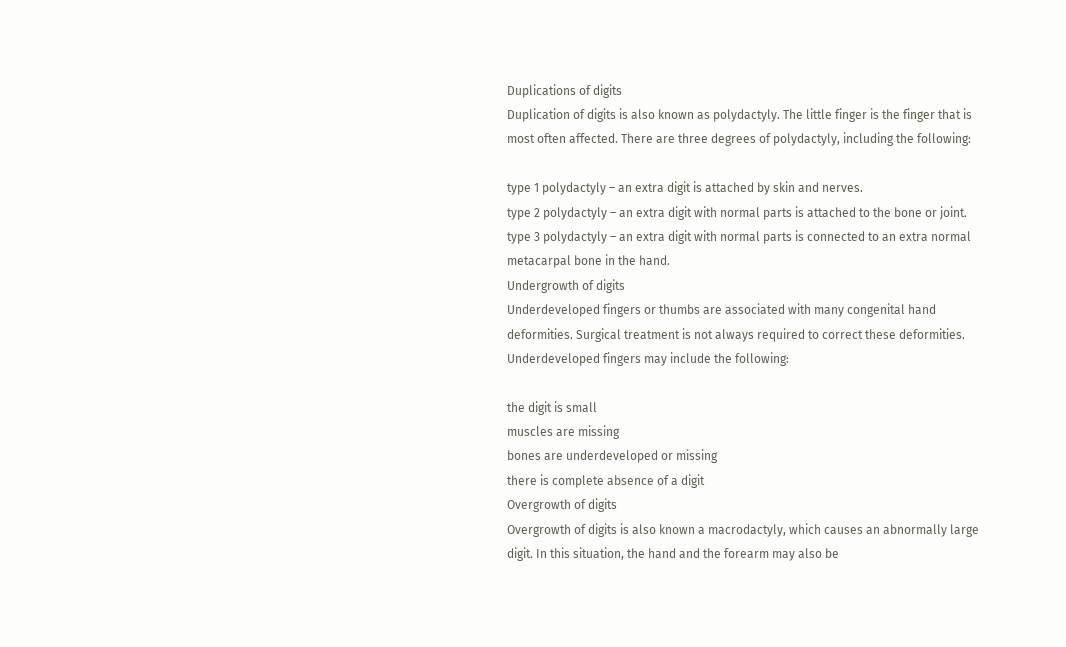Duplications of digits
Duplication of digits is also known as polydactyly. The little finger is the finger that is most often affected. There are three degrees of polydactyly, including the following:

type 1 polydactyly – an extra digit is attached by skin and nerves.
type 2 polydactyly – an extra digit with normal parts is attached to the bone or joint.
type 3 polydactyly – an extra digit with normal parts is connected to an extra normal metacarpal bone in the hand.
Undergrowth of digits
Underdeveloped fingers or thumbs are associated with many congenital hand deformities. Surgical treatment is not always required to correct these deformities. Underdeveloped fingers may include the following:

the digit is small
muscles are missing
bones are underdeveloped or missing
there is complete absence of a digit
Overgrowth of digits
Overgrowth of digits is also known a macrodactyly, which causes an abnormally large digit. In this situation, the hand and the forearm may also be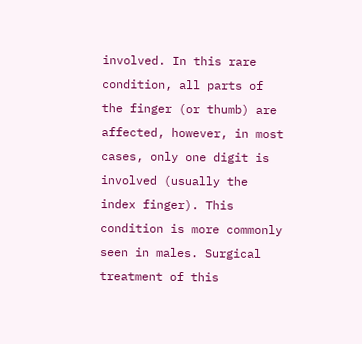involved. In this rare condition, all parts of the finger (or thumb) are affected, however, in most cases, only one digit is involved (usually the index finger). This condition is more commonly seen in males. Surgical treatment of this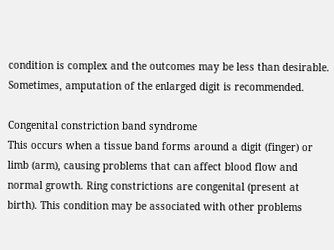condition is complex and the outcomes may be less than desirable. Sometimes, amputation of the enlarged digit is recommended.

Congenital constriction band syndrome
This occurs when a tissue band forms around a digit (finger) or limb (arm), causing problems that can affect blood flow and normal growth. Ring constrictions are congenital (present at birth). This condition may be associated with other problems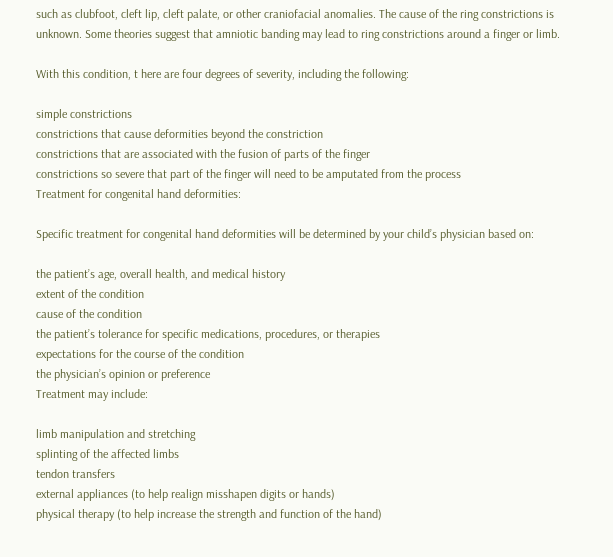such as clubfoot, cleft lip, cleft palate, or other craniofacial anomalies. The cause of the ring constrictions is unknown. Some theories suggest that amniotic banding may lead to ring constrictions around a finger or limb.

With this condition, t here are four degrees of severity, including the following:

simple constrictions
constrictions that cause deformities beyond the constriction
constrictions that are associated with the fusion of parts of the finger
constrictions so severe that part of the finger will need to be amputated from the process
Treatment for congenital hand deformities:

Specific treatment for congenital hand deformities will be determined by your child’s physician based on:

the patient’s age, overall health, and medical history
extent of the condition
cause of the condition
the patient’s tolerance for specific medications, procedures, or therapies
expectations for the course of the condition
the physician’s opinion or preference
Treatment may include:

limb manipulation and stretching
splinting of the affected limbs
tendon transfers
external appliances (to help realign misshapen digits or hands)
physical therapy (to help increase the strength and function of the hand)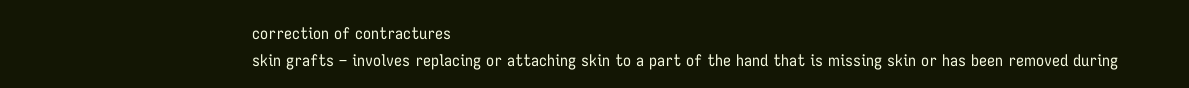correction of contractures
skin grafts – involves replacing or attaching skin to a part of the hand that is missing skin or has been removed during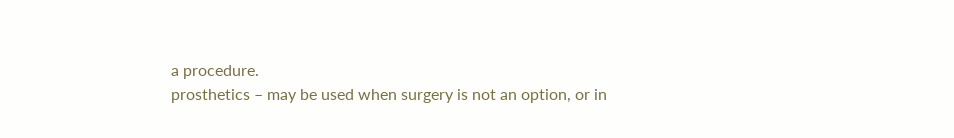a procedure.
prosthetics – may be used when surgery is not an option, or in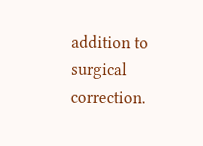addition to surgical correction.